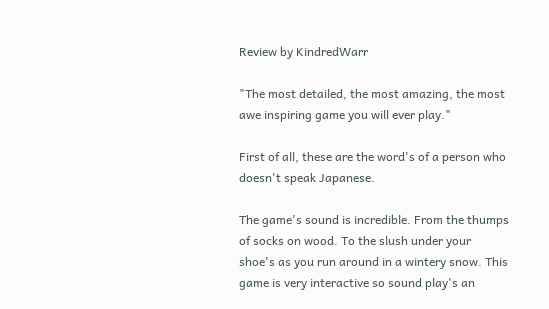Review by KindredWarr

"The most detailed, the most amazing, the most awe inspiring game you will ever play."

First of all, these are the word's of a person who doesn't speak Japanese.

The game's sound is incredible. From the thumps of socks on wood. To the slush under your shoe's as you run around in a wintery snow. This game is very interactive so sound play's an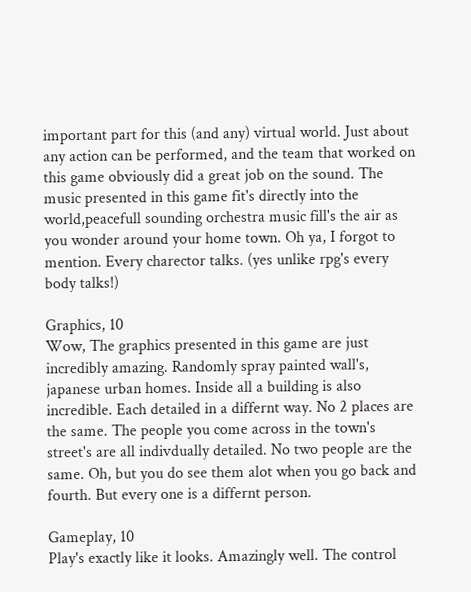important part for this (and any) virtual world. Just about any action can be performed, and the team that worked on this game obviously did a great job on the sound. The music presented in this game fit's directly into the world,peacefull sounding orchestra music fill's the air as you wonder around your home town. Oh ya, I forgot to mention. Every charector talks. (yes unlike rpg's every body talks!)

Graphics, 10
Wow, The graphics presented in this game are just incredibly amazing. Randomly spray painted wall's, japanese urban homes. Inside all a building is also incredible. Each detailed in a differnt way. No 2 places are the same. The people you come across in the town's street's are all indivdually detailed. No two people are the same. Oh, but you do see them alot when you go back and fourth. But every one is a differnt person.

Gameplay, 10
Play's exactly like it looks. Amazingly well. The control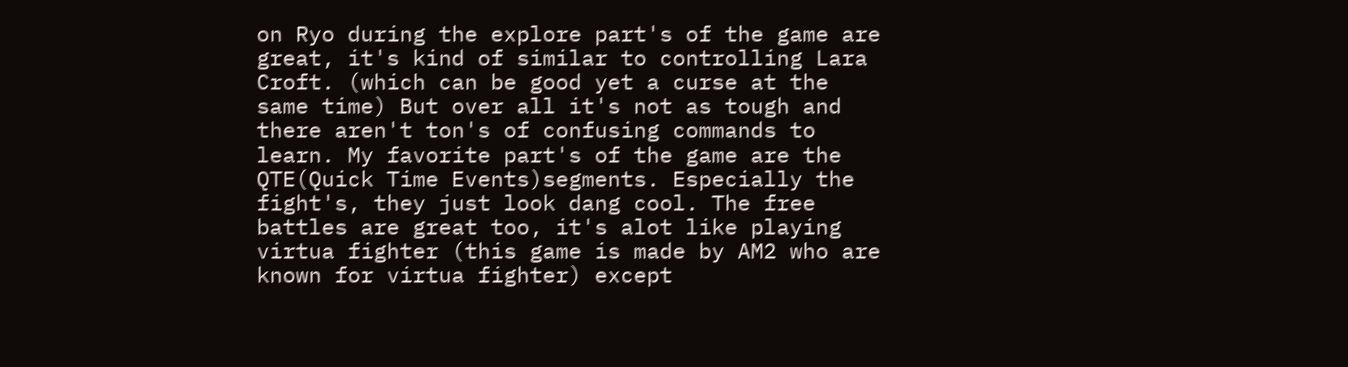on Ryo during the explore part's of the game are great, it's kind of similar to controlling Lara Croft. (which can be good yet a curse at the same time) But over all it's not as tough and there aren't ton's of confusing commands to learn. My favorite part's of the game are the QTE(Quick Time Events)segments. Especially the fight's, they just look dang cool. The free battles are great too, it's alot like playing virtua fighter (this game is made by AM2 who are known for virtua fighter) except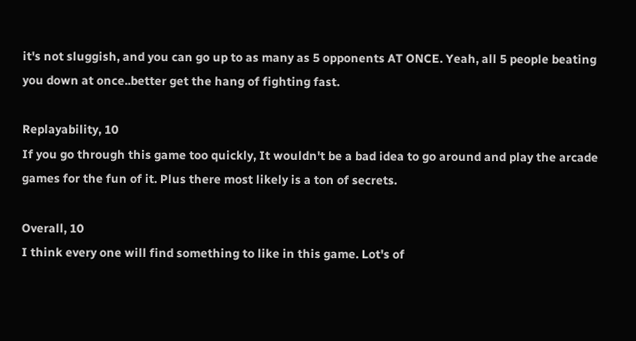it's not sluggish, and you can go up to as many as 5 opponents AT ONCE. Yeah, all 5 people beating you down at once..better get the hang of fighting fast.

Replayability, 10
If you go through this game too quickly, It wouldn't be a bad idea to go around and play the arcade games for the fun of it. Plus there most likely is a ton of secrets.

Overall, 10
I think every one will find something to like in this game. Lot's of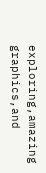exploring,amazing graphics,and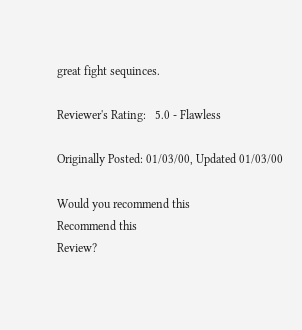great fight sequinces.

Reviewer's Rating:   5.0 - Flawless

Originally Posted: 01/03/00, Updated 01/03/00

Would you recommend this
Recommend this
Review?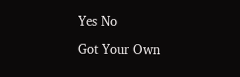Yes No

Got Your Own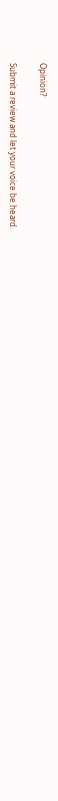Opinion?

Submit a review and let your voice be heard.